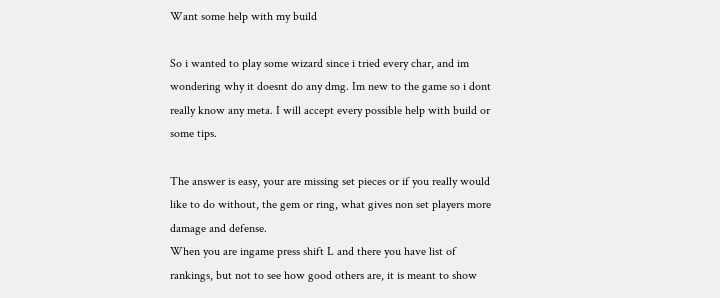Want some help with my build

So i wanted to play some wizard since i tried every char, and im wondering why it doesnt do any dmg. Im new to the game so i dont really know any meta. I will accept every possible help with build or some tips.

The answer is easy, your are missing set pieces or if you really would like to do without, the gem or ring, what gives non set players more damage and defense.
When you are ingame press shift L and there you have list of rankings, but not to see how good others are, it is meant to show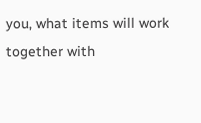you, what items will work together with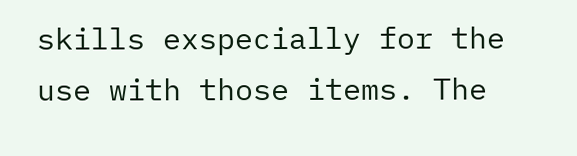skills exspecially for the use with those items. The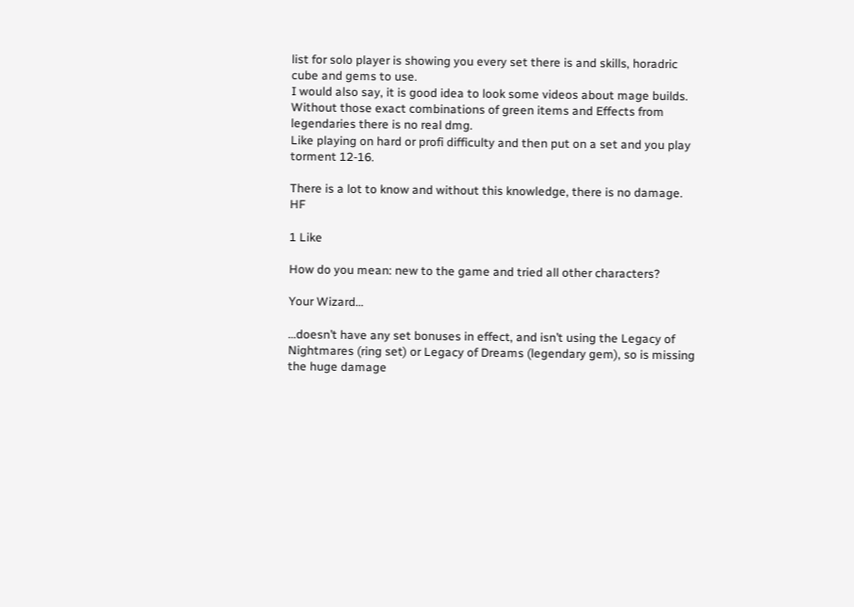list for solo player is showing you every set there is and skills, horadric cube and gems to use.
I would also say, it is good idea to look some videos about mage builds. Without those exact combinations of green items and Effects from legendaries there is no real dmg.
Like playing on hard or profi difficulty and then put on a set and you play torment 12-16.

There is a lot to know and without this knowledge, there is no damage. HF

1 Like

How do you mean: new to the game and tried all other characters?

Your Wizard…

…doesn’t have any set bonuses in effect, and isn’t using the Legacy of Nightmares (ring set) or Legacy of Dreams (legendary gem), so is missing the huge damage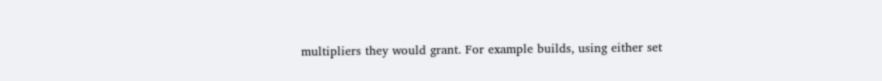multipliers they would grant. For example builds, using either set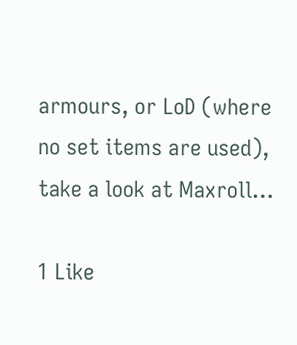armours, or LoD (where no set items are used), take a look at Maxroll…

1 Like